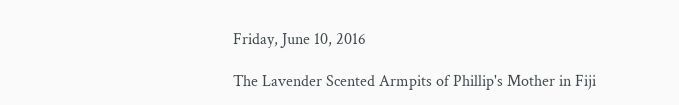Friday, June 10, 2016

The Lavender Scented Armpits of Phillip's Mother in Fiji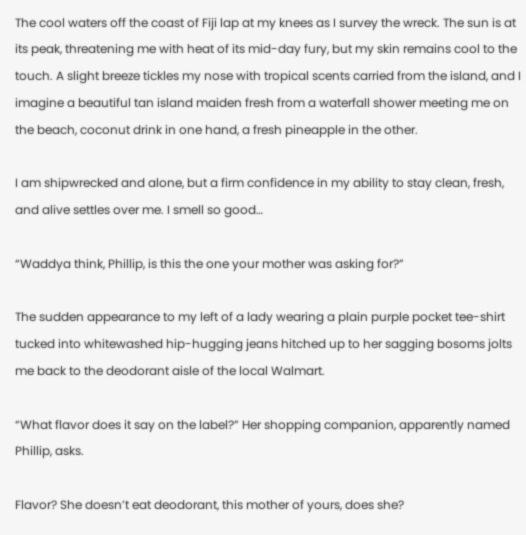The cool waters off the coast of Fiji lap at my knees as I survey the wreck. The sun is at its peak, threatening me with heat of its mid-day fury, but my skin remains cool to the touch. A slight breeze tickles my nose with tropical scents carried from the island, and I imagine a beautiful tan island maiden fresh from a waterfall shower meeting me on the beach, coconut drink in one hand, a fresh pineapple in the other.

I am shipwrecked and alone, but a firm confidence in my ability to stay clean, fresh, and alive settles over me. I smell so good…

“Waddya think, Phillip, is this the one your mother was asking for?”

The sudden appearance to my left of a lady wearing a plain purple pocket tee-shirt tucked into whitewashed hip-hugging jeans hitched up to her sagging bosoms jolts me back to the deodorant aisle of the local Walmart.

“What flavor does it say on the label?” Her shopping companion, apparently named Phillip, asks.

Flavor? She doesn’t eat deodorant, this mother of yours, does she?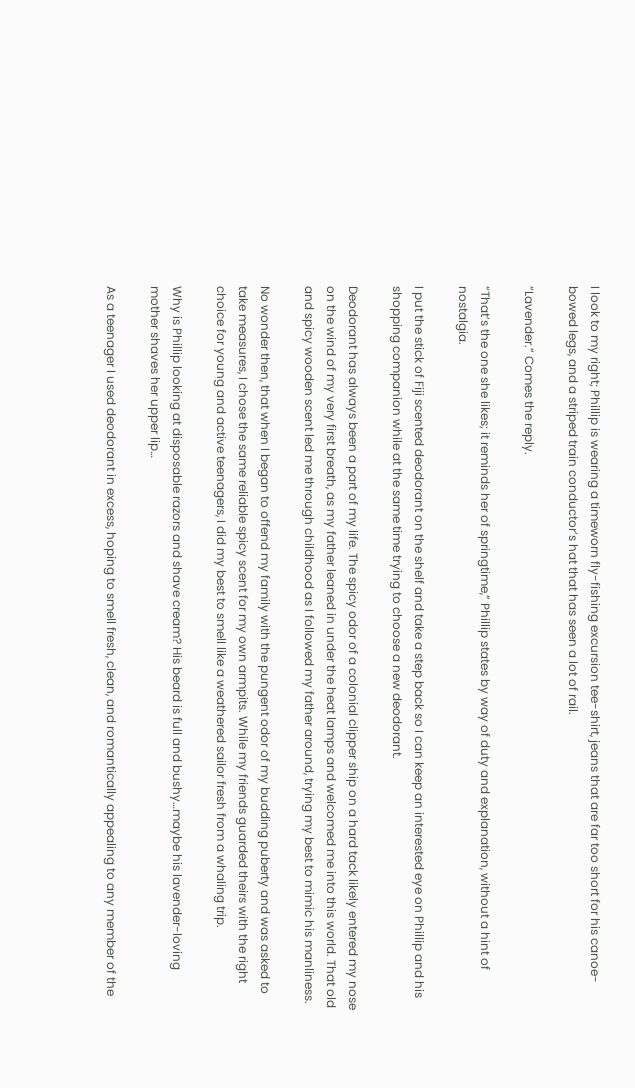I look to my right; Phillip is wearing a timeworn fly-fishing excursion tee-shirt, jeans that are far too short for his canoe-bowed legs, and a striped train conductor’s hat that has seen a lot of rail.

“Lavender.” Comes the reply.

“That’s the one she likes; it reminds her of springtime,” Phillip states by way of duty and explanation, without a hint of nostalgia.

I put the stick of Fiji scented deodorant on the shelf and take a step back so I can keep an interested eye on Phillip and his shopping companion while at the same time trying to choose a new deodorant.

Deodorant has always been a part of my life. The spicy odor of a colonial clipper ship on a hard tack likely entered my nose on the wind of my very first breath, as my father leaned in under the heat lamps and welcomed me into this world. That old and spicy wooden scent led me through childhood as I followed my father around, trying my best to mimic his manliness.

No wonder then, that when I began to offend my family with the pungent odor of my budding puberty and was asked to take measures, I chose the same reliable spicy scent for my own armpits. While my friends guarded theirs with the right choice for young and active teenagers, I did my best to smell like a weathered sailor fresh from a whaling trip.

Why is Phillip looking at disposable razors and shave cream? His beard is full and bushy…maybe his lavender-loving mother shaves her upper lip…

As a teenager I used deodorant in excess, hoping to smell fresh, clean, and romantically appealing to any member of the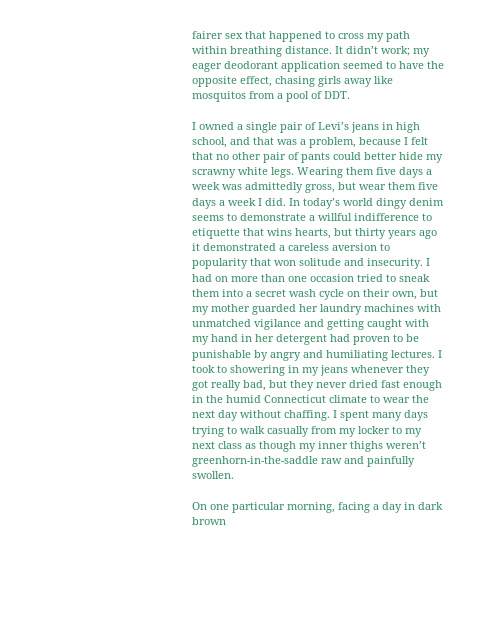fairer sex that happened to cross my path within breathing distance. It didn’t work; my eager deodorant application seemed to have the opposite effect, chasing girls away like mosquitos from a pool of DDT.

I owned a single pair of Levi’s jeans in high school, and that was a problem, because I felt that no other pair of pants could better hide my scrawny white legs. Wearing them five days a week was admittedly gross, but wear them five days a week I did. In today’s world dingy denim seems to demonstrate a willful indifference to etiquette that wins hearts, but thirty years ago it demonstrated a careless aversion to popularity that won solitude and insecurity. I had on more than one occasion tried to sneak them into a secret wash cycle on their own, but my mother guarded her laundry machines with unmatched vigilance and getting caught with my hand in her detergent had proven to be punishable by angry and humiliating lectures. I took to showering in my jeans whenever they got really bad, but they never dried fast enough in the humid Connecticut climate to wear the next day without chaffing. I spent many days trying to walk casually from my locker to my next class as though my inner thighs weren’t greenhorn-in-the-saddle raw and painfully swollen.

On one particular morning, facing a day in dark brown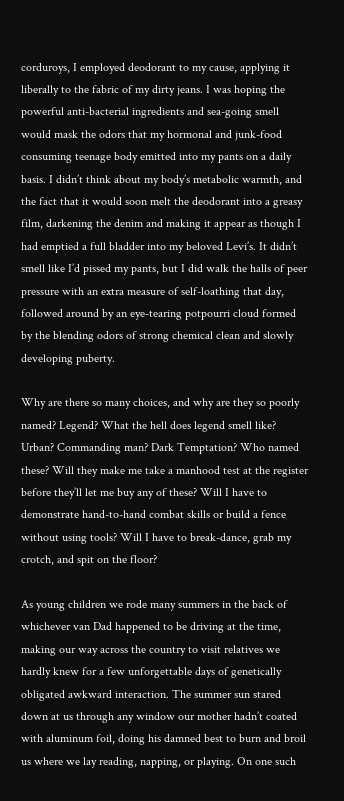corduroys, I employed deodorant to my cause, applying it liberally to the fabric of my dirty jeans. I was hoping the powerful anti-bacterial ingredients and sea-going smell would mask the odors that my hormonal and junk-food consuming teenage body emitted into my pants on a daily basis. I didn’t think about my body’s metabolic warmth, and the fact that it would soon melt the deodorant into a greasy film, darkening the denim and making it appear as though I had emptied a full bladder into my beloved Levi’s. It didn’t smell like I’d pissed my pants, but I did walk the halls of peer pressure with an extra measure of self-loathing that day, followed around by an eye-tearing potpourri cloud formed by the blending odors of strong chemical clean and slowly developing puberty.

Why are there so many choices, and why are they so poorly named? Legend? What the hell does legend smell like? Urban? Commanding man? Dark Temptation? Who named these? Will they make me take a manhood test at the register before they’ll let me buy any of these? Will I have to demonstrate hand-to-hand combat skills or build a fence without using tools? Will I have to break-dance, grab my crotch, and spit on the floor?

As young children we rode many summers in the back of whichever van Dad happened to be driving at the time, making our way across the country to visit relatives we hardly knew for a few unforgettable days of genetically obligated awkward interaction. The summer sun stared down at us through any window our mother hadn’t coated with aluminum foil, doing his damned best to burn and broil us where we lay reading, napping, or playing. On one such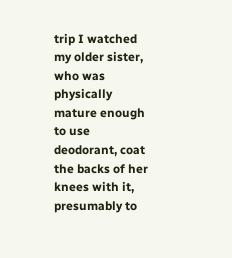trip I watched my older sister, who was physically mature enough to use deodorant, coat the backs of her knees with it, presumably to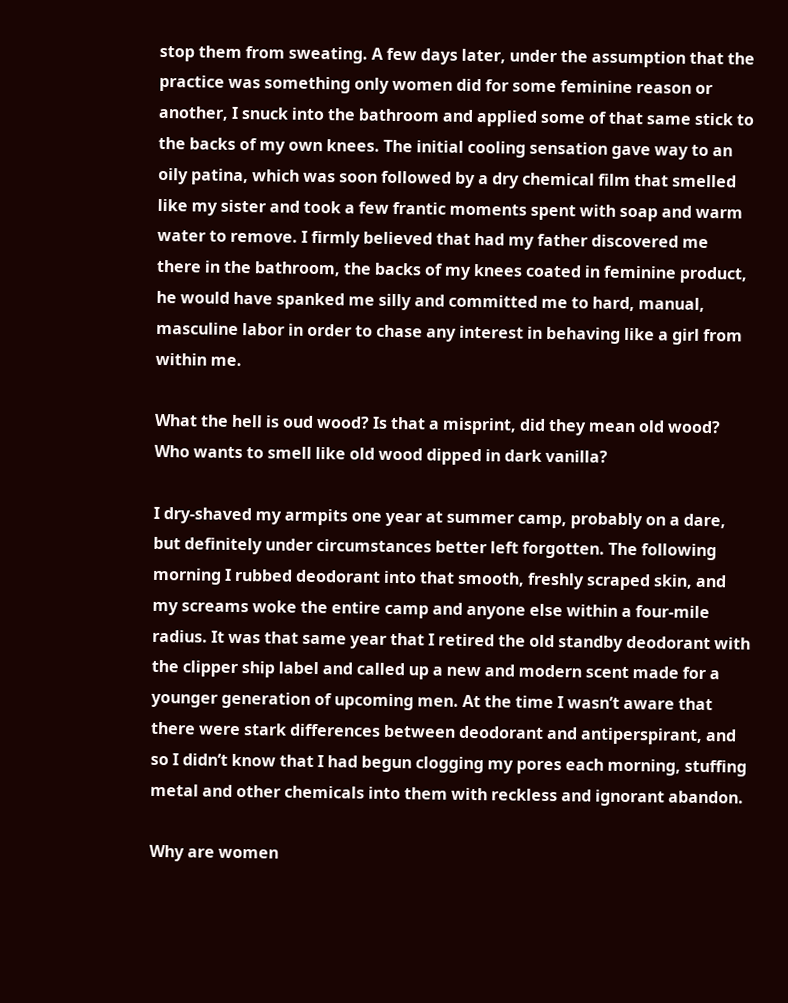stop them from sweating. A few days later, under the assumption that the practice was something only women did for some feminine reason or another, I snuck into the bathroom and applied some of that same stick to the backs of my own knees. The initial cooling sensation gave way to an oily patina, which was soon followed by a dry chemical film that smelled like my sister and took a few frantic moments spent with soap and warm water to remove. I firmly believed that had my father discovered me there in the bathroom, the backs of my knees coated in feminine product, he would have spanked me silly and committed me to hard, manual, masculine labor in order to chase any interest in behaving like a girl from within me.

What the hell is oud wood? Is that a misprint, did they mean old wood? Who wants to smell like old wood dipped in dark vanilla?

I dry-shaved my armpits one year at summer camp, probably on a dare, but definitely under circumstances better left forgotten. The following morning I rubbed deodorant into that smooth, freshly scraped skin, and my screams woke the entire camp and anyone else within a four-mile radius. It was that same year that I retired the old standby deodorant with the clipper ship label and called up a new and modern scent made for a younger generation of upcoming men. At the time I wasn’t aware that there were stark differences between deodorant and antiperspirant, and so I didn’t know that I had begun clogging my pores each morning, stuffing metal and other chemicals into them with reckless and ignorant abandon.

Why are women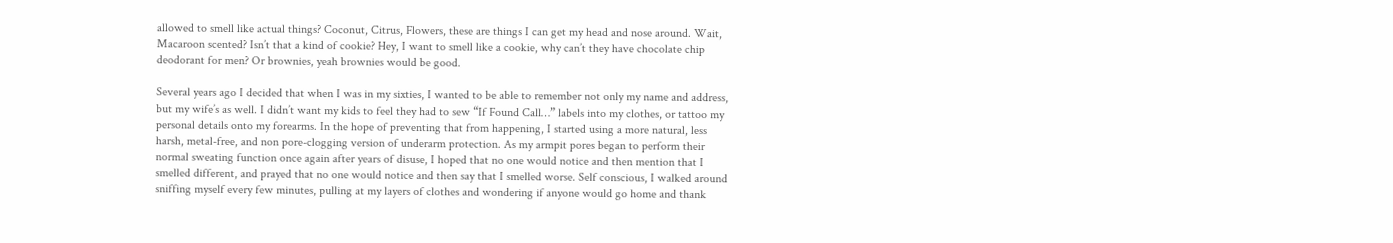allowed to smell like actual things? Coconut, Citrus, Flowers, these are things I can get my head and nose around. Wait, Macaroon scented? Isn’t that a kind of cookie? Hey, I want to smell like a cookie, why can’t they have chocolate chip deodorant for men? Or brownies, yeah brownies would be good.

Several years ago I decided that when I was in my sixties, I wanted to be able to remember not only my name and address, but my wife’s as well. I didn’t want my kids to feel they had to sew “If Found Call…” labels into my clothes, or tattoo my personal details onto my forearms. In the hope of preventing that from happening, I started using a more natural, less harsh, metal-free, and non pore-clogging version of underarm protection. As my armpit pores began to perform their normal sweating function once again after years of disuse, I hoped that no one would notice and then mention that I smelled different, and prayed that no one would notice and then say that I smelled worse. Self conscious, I walked around sniffing myself every few minutes, pulling at my layers of clothes and wondering if anyone would go home and thank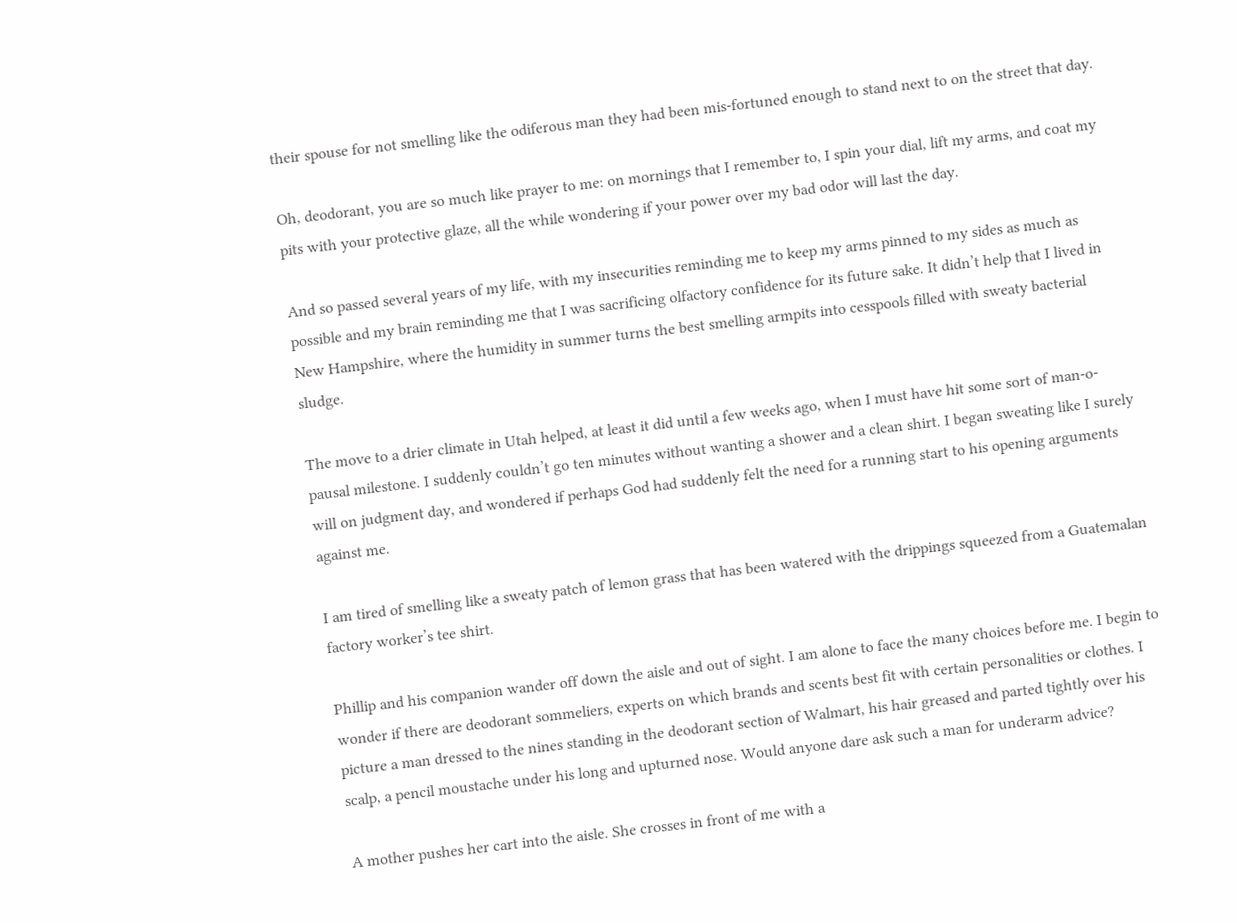their spouse for not smelling like the odiferous man they had been mis-fortuned enough to stand next to on the street that day.

Oh, deodorant, you are so much like prayer to me: on mornings that I remember to, I spin your dial, lift my arms, and coat my pits with your protective glaze, all the while wondering if your power over my bad odor will last the day.

And so passed several years of my life, with my insecurities reminding me to keep my arms pinned to my sides as much as possible and my brain reminding me that I was sacrificing olfactory confidence for its future sake. It didn’t help that I lived in New Hampshire, where the humidity in summer turns the best smelling armpits into cesspools filled with sweaty bacterial sludge.

The move to a drier climate in Utah helped, at least it did until a few weeks ago, when I must have hit some sort of man-o-pausal milestone. I suddenly couldn’t go ten minutes without wanting a shower and a clean shirt. I began sweating like I surely will on judgment day, and wondered if perhaps God had suddenly felt the need for a running start to his opening arguments against me.

I am tired of smelling like a sweaty patch of lemon grass that has been watered with the drippings squeezed from a Guatemalan factory worker’s tee shirt.

Phillip and his companion wander off down the aisle and out of sight. I am alone to face the many choices before me. I begin to wonder if there are deodorant sommeliers, experts on which brands and scents best fit with certain personalities or clothes. I picture a man dressed to the nines standing in the deodorant section of Walmart, his hair greased and parted tightly over his scalp, a pencil moustache under his long and upturned nose. Would anyone dare ask such a man for underarm advice?

A mother pushes her cart into the aisle. She crosses in front of me with a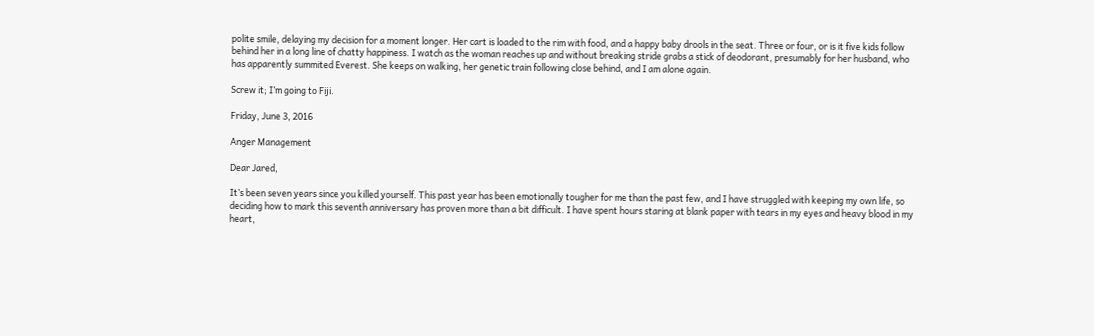polite smile, delaying my decision for a moment longer. Her cart is loaded to the rim with food, and a happy baby drools in the seat. Three or four, or is it five kids follow behind her in a long line of chatty happiness. I watch as the woman reaches up and without breaking stride grabs a stick of deodorant, presumably for her husband, who has apparently summited Everest. She keeps on walking, her genetic train following close behind, and I am alone again.

Screw it; I’m going to Fiji.

Friday, June 3, 2016

Anger Management

Dear Jared,

It’s been seven years since you killed yourself. This past year has been emotionally tougher for me than the past few, and I have struggled with keeping my own life, so deciding how to mark this seventh anniversary has proven more than a bit difficult. I have spent hours staring at blank paper with tears in my eyes and heavy blood in my heart,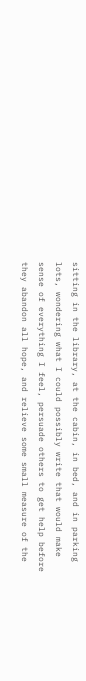sitting in the library, at the cabin, in bed, and in parking lots, wondering what I could possibly write that would make sense of everything I feel, persuade others to get help before they abandon all hope, and relieve some small measure of the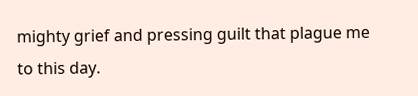mighty grief and pressing guilt that plague me to this day.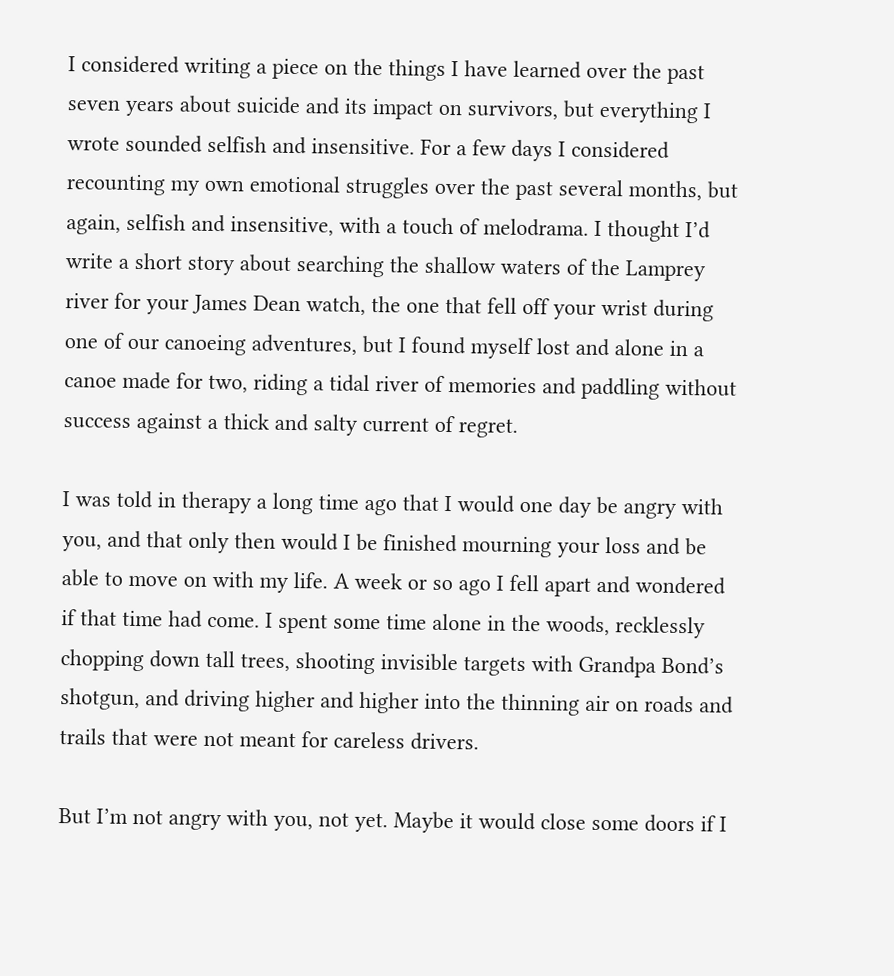I considered writing a piece on the things I have learned over the past seven years about suicide and its impact on survivors, but everything I wrote sounded selfish and insensitive. For a few days I considered recounting my own emotional struggles over the past several months, but again, selfish and insensitive, with a touch of melodrama. I thought I’d write a short story about searching the shallow waters of the Lamprey river for your James Dean watch, the one that fell off your wrist during one of our canoeing adventures, but I found myself lost and alone in a canoe made for two, riding a tidal river of memories and paddling without success against a thick and salty current of regret.

I was told in therapy a long time ago that I would one day be angry with you, and that only then would I be finished mourning your loss and be able to move on with my life. A week or so ago I fell apart and wondered if that time had come. I spent some time alone in the woods, recklessly chopping down tall trees, shooting invisible targets with Grandpa Bond’s shotgun, and driving higher and higher into the thinning air on roads and trails that were not meant for careless drivers.

But I’m not angry with you, not yet. Maybe it would close some doors if I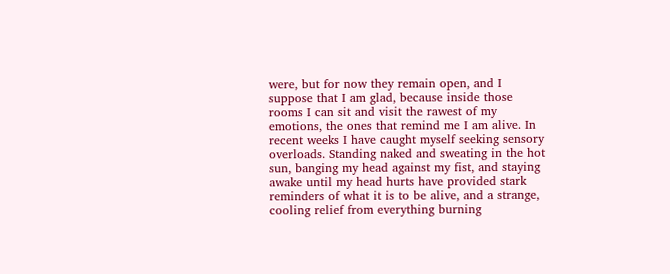were, but for now they remain open, and I suppose that I am glad, because inside those rooms I can sit and visit the rawest of my emotions, the ones that remind me I am alive. In recent weeks I have caught myself seeking sensory overloads. Standing naked and sweating in the hot sun, banging my head against my fist, and staying awake until my head hurts have provided stark reminders of what it is to be alive, and a strange, cooling relief from everything burning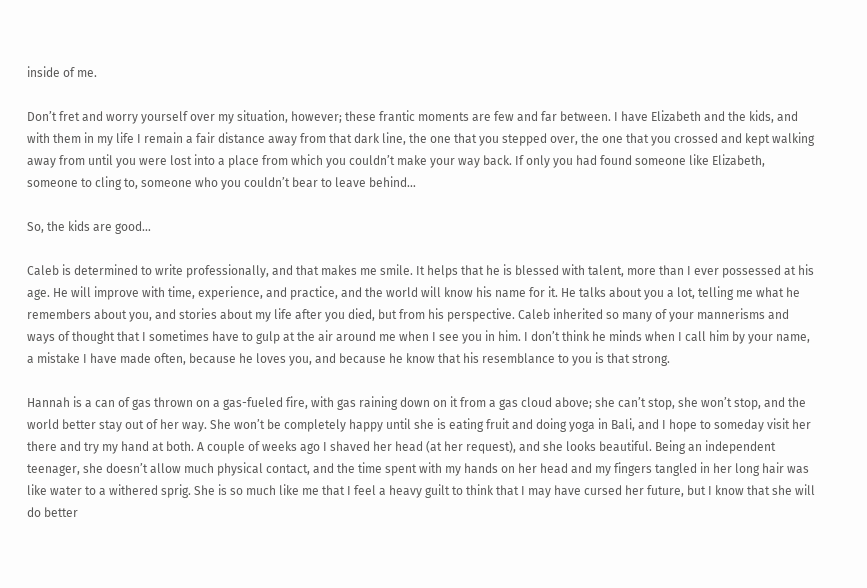inside of me.

Don’t fret and worry yourself over my situation, however; these frantic moments are few and far between. I have Elizabeth and the kids, and with them in my life I remain a fair distance away from that dark line, the one that you stepped over, the one that you crossed and kept walking away from until you were lost into a place from which you couldn’t make your way back. If only you had found someone like Elizabeth, someone to cling to, someone who you couldn’t bear to leave behind…

So, the kids are good…

Caleb is determined to write professionally, and that makes me smile. It helps that he is blessed with talent, more than I ever possessed at his age. He will improve with time, experience, and practice, and the world will know his name for it. He talks about you a lot, telling me what he remembers about you, and stories about my life after you died, but from his perspective. Caleb inherited so many of your mannerisms and ways of thought that I sometimes have to gulp at the air around me when I see you in him. I don’t think he minds when I call him by your name, a mistake I have made often, because he loves you, and because he know that his resemblance to you is that strong.

Hannah is a can of gas thrown on a gas-fueled fire, with gas raining down on it from a gas cloud above; she can’t stop, she won’t stop, and the world better stay out of her way. She won’t be completely happy until she is eating fruit and doing yoga in Bali, and I hope to someday visit her there and try my hand at both. A couple of weeks ago I shaved her head (at her request), and she looks beautiful. Being an independent teenager, she doesn’t allow much physical contact, and the time spent with my hands on her head and my fingers tangled in her long hair was like water to a withered sprig. She is so much like me that I feel a heavy guilt to think that I may have cursed her future, but I know that she will do better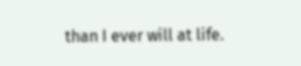than I ever will at life.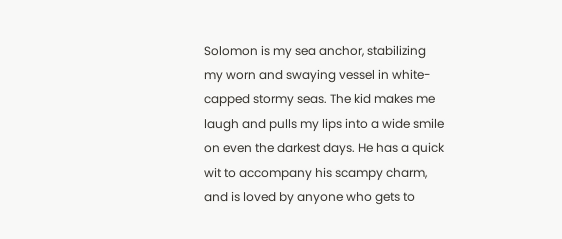Solomon is my sea anchor, stabilizing my worn and swaying vessel in white-capped stormy seas. The kid makes me laugh and pulls my lips into a wide smile on even the darkest days. He has a quick wit to accompany his scampy charm, and is loved by anyone who gets to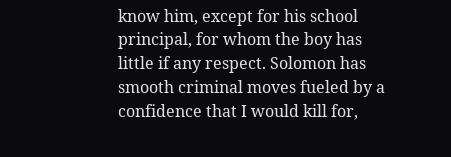know him, except for his school principal, for whom the boy has little if any respect. Solomon has smooth criminal moves fueled by a confidence that I would kill for,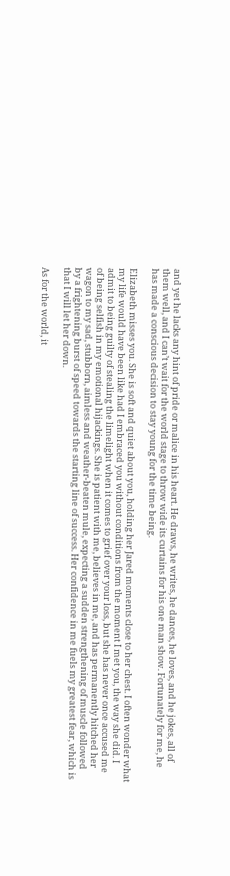and yet he lacks any hint of pride or malice in his heart. He draws, he writes, he dances, he loves, and he jokes, all of them well, and I can’t wait for the world stage to throw wide its curtains for his one man show. Fortunately for me, he has made a conscious decision to stay young for the time being.

Elizabeth misses you. She is soft and quiet about you, holding her Jared moments close to her chest. I often wonder what my life would have been like had I embraced you without conditions from the moment I met you, the way she did. I admit to being guilty of stealing the limelight when it comes to grief over your loss, but she has never once accused me of being selfish in my emotional hijackings. She is patient with me, believes in me, and has permanently hitched her wagon to my sad, stubborn, aimless and weather-beaten mule, expecting a sudden strengthening of muscle followed by a frightening burst of speed towards the starting line of success. Her confidence in me fuels my greatest fear, which is that I will let her down.

As for the world, it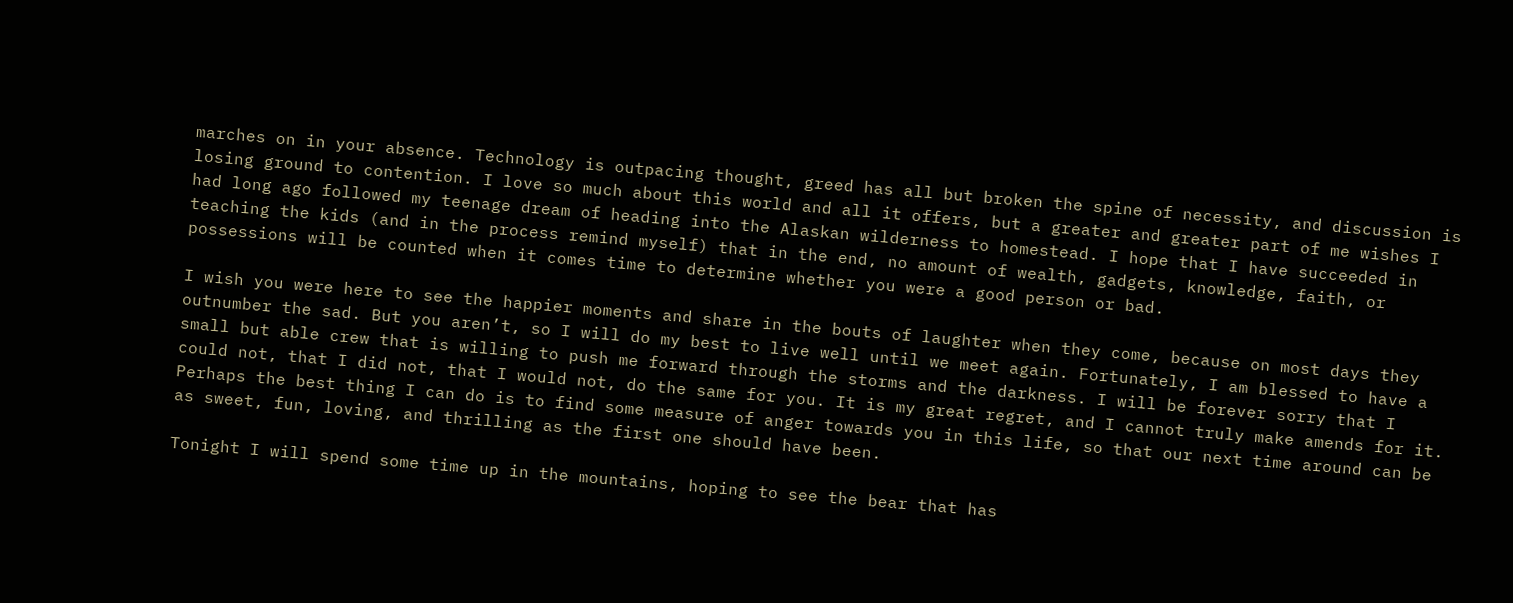marches on in your absence. Technology is outpacing thought, greed has all but broken the spine of necessity, and discussion is losing ground to contention. I love so much about this world and all it offers, but a greater and greater part of me wishes I had long ago followed my teenage dream of heading into the Alaskan wilderness to homestead. I hope that I have succeeded in teaching the kids (and in the process remind myself) that in the end, no amount of wealth, gadgets, knowledge, faith, or possessions will be counted when it comes time to determine whether you were a good person or bad.

I wish you were here to see the happier moments and share in the bouts of laughter when they come, because on most days they outnumber the sad. But you aren’t, so I will do my best to live well until we meet again. Fortunately, I am blessed to have a small but able crew that is willing to push me forward through the storms and the darkness. I will be forever sorry that I could not, that I did not, that I would not, do the same for you. It is my great regret, and I cannot truly make amends for it. Perhaps the best thing I can do is to find some measure of anger towards you in this life, so that our next time around can be as sweet, fun, loving, and thrilling as the first one should have been.

Tonight I will spend some time up in the mountains, hoping to see the bear that has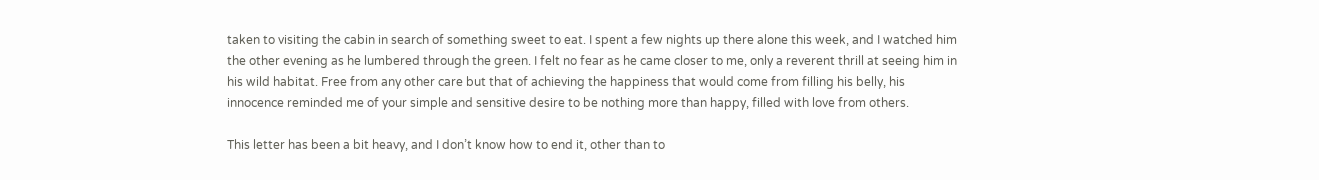taken to visiting the cabin in search of something sweet to eat. I spent a few nights up there alone this week, and I watched him the other evening as he lumbered through the green. I felt no fear as he came closer to me, only a reverent thrill at seeing him in his wild habitat. Free from any other care but that of achieving the happiness that would come from filling his belly, his innocence reminded me of your simple and sensitive desire to be nothing more than happy, filled with love from others.

This letter has been a bit heavy, and I don’t know how to end it, other than to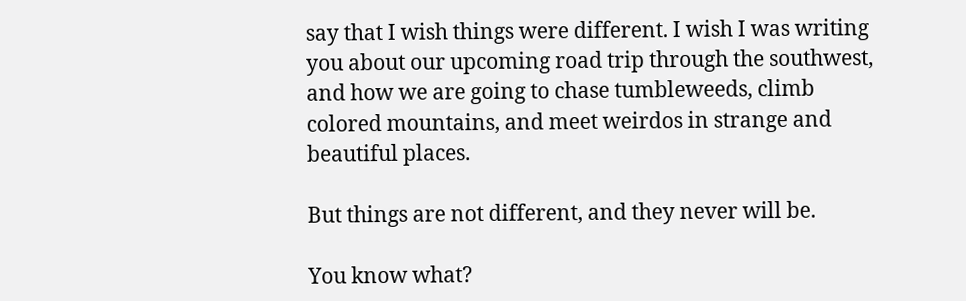say that I wish things were different. I wish I was writing you about our upcoming road trip through the southwest, and how we are going to chase tumbleweeds, climb colored mountains, and meet weirdos in strange and beautiful places.

But things are not different, and they never will be.

You know what?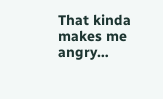That kinda makes me angry…